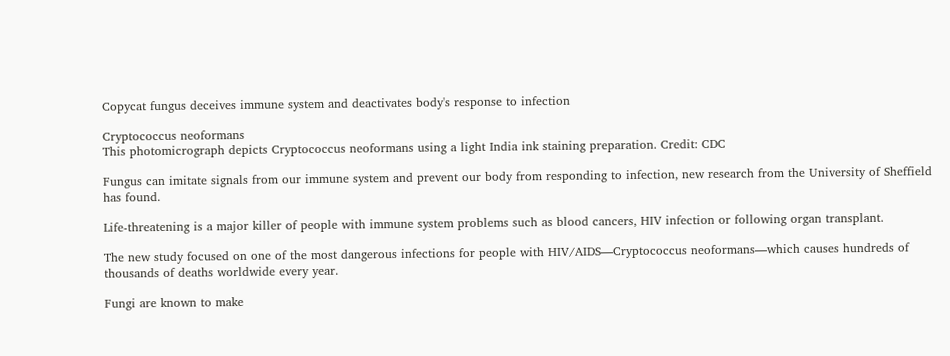Copycat fungus deceives immune system and deactivates body's response to infection

Cryptococcus neoformans
This photomicrograph depicts Cryptococcus neoformans using a light India ink staining preparation. Credit: CDC

Fungus can imitate signals from our immune system and prevent our body from responding to infection, new research from the University of Sheffield has found.

Life-threatening is a major killer of people with immune system problems such as blood cancers, HIV infection or following organ transplant.

The new study focused on one of the most dangerous infections for people with HIV/AIDS—Cryptococcus neoformans—which causes hundreds of thousands of deaths worldwide every year.

Fungi are known to make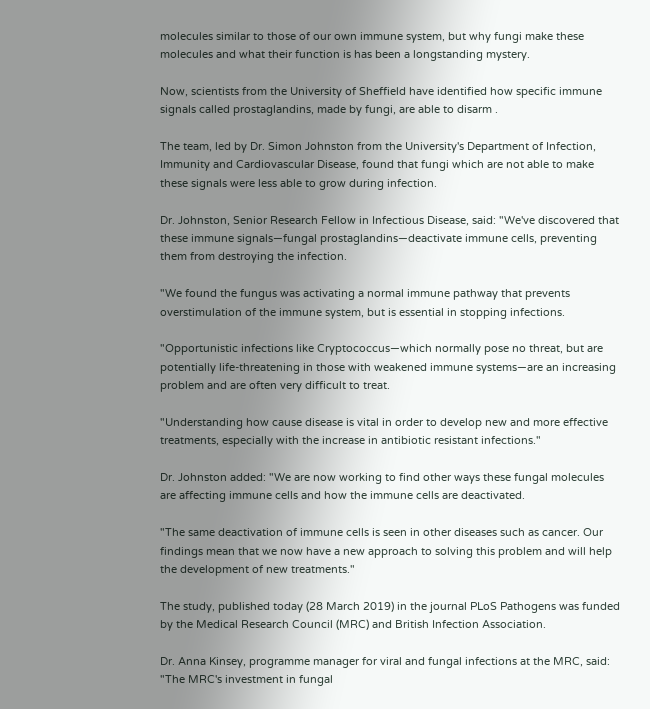molecules similar to those of our own immune system, but why fungi make these molecules and what their function is has been a longstanding mystery.

Now, scientists from the University of Sheffield have identified how specific immune signals called prostaglandins, made by fungi, are able to disarm .

The team, led by Dr. Simon Johnston from the University's Department of Infection, Immunity and Cardiovascular Disease, found that fungi which are not able to make these signals were less able to grow during infection.

Dr. Johnston, Senior Research Fellow in Infectious Disease, said: "We've discovered that these immune signals—fungal prostaglandins—deactivate immune cells, preventing them from destroying the infection.

"We found the fungus was activating a normal immune pathway that prevents overstimulation of the immune system, but is essential in stopping infections.

"Opportunistic infections like Cryptococcus—which normally pose no threat, but are potentially life-threatening in those with weakened immune systems—are an increasing problem and are often very difficult to treat.

"Understanding how cause disease is vital in order to develop new and more effective treatments, especially with the increase in antibiotic resistant infections."

Dr. Johnston added: "We are now working to find other ways these fungal molecules are affecting immune cells and how the immune cells are deactivated.

"The same deactivation of immune cells is seen in other diseases such as cancer. Our findings mean that we now have a new approach to solving this problem and will help the development of new treatments."

The study, published today (28 March 2019) in the journal PLoS Pathogens was funded by the Medical Research Council (MRC) and British Infection Association.

Dr. Anna Kinsey, programme manager for viral and fungal infections at the MRC, said: "The MRC's investment in fungal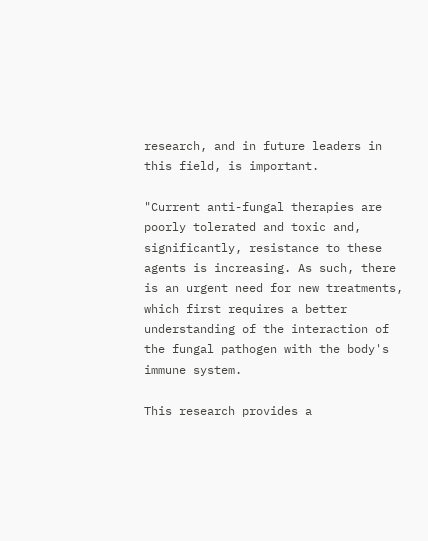research, and in future leaders in this field, is important.

"Current anti-fungal therapies are poorly tolerated and toxic and, significantly, resistance to these agents is increasing. As such, there is an urgent need for new treatments, which first requires a better understanding of the interaction of the fungal pathogen with the body's immune system.

This research provides a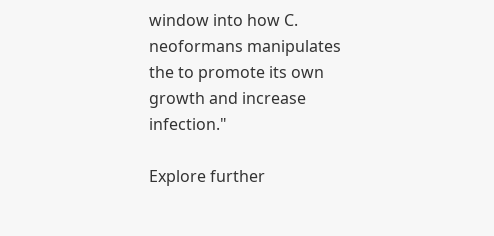window into how C. neoformans manipulates the to promote its own growth and increase infection."

Explore further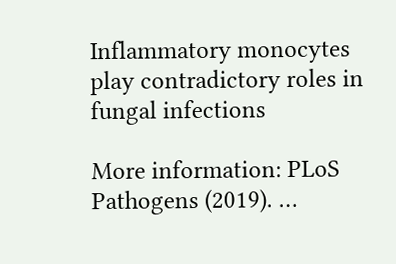Inflammatory monocytes play contradictory roles in fungal infections

More information: PLoS Pathogens (2019). …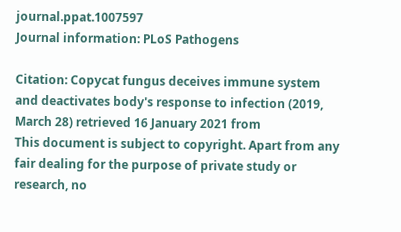journal.ppat.1007597
Journal information: PLoS Pathogens

Citation: Copycat fungus deceives immune system and deactivates body's response to infection (2019, March 28) retrieved 16 January 2021 from
This document is subject to copyright. Apart from any fair dealing for the purpose of private study or research, no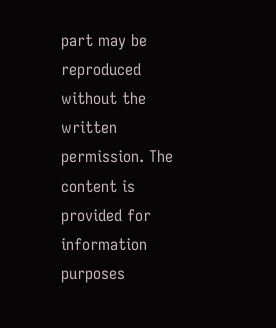part may be reproduced without the written permission. The content is provided for information purposes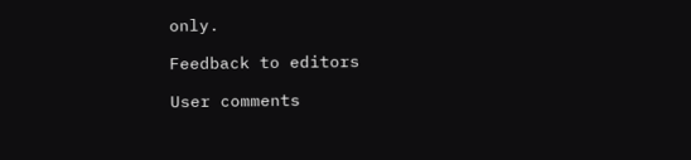only.

Feedback to editors

User comments